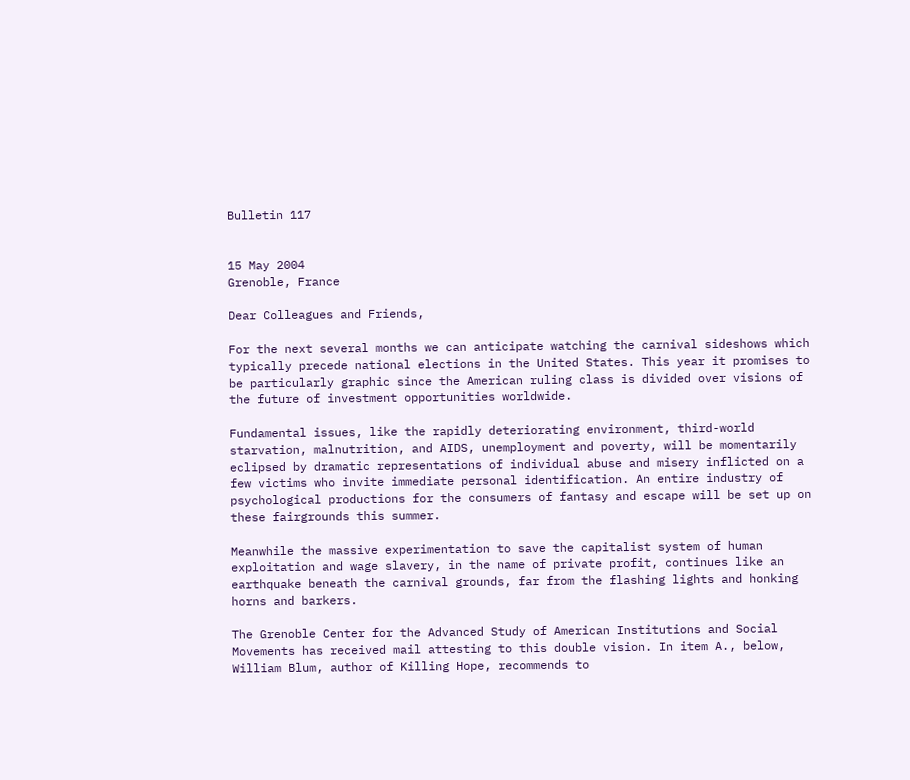Bulletin 117


15 May 2004
Grenoble, France

Dear Colleagues and Friends,

For the next several months we can anticipate watching the carnival sideshows which typically precede national elections in the United States. This year it promises to be particularly graphic since the American ruling class is divided over visions of the future of investment opportunities worldwide.

Fundamental issues, like the rapidly deteriorating environment, third-world starvation, malnutrition, and AIDS, unemployment and poverty, will be momentarily eclipsed by dramatic representations of individual abuse and misery inflicted on a few victims who invite immediate personal identification. An entire industry of psychological productions for the consumers of fantasy and escape will be set up on these fairgrounds this summer.

Meanwhile the massive experimentation to save the capitalist system of human exploitation and wage slavery, in the name of private profit, continues like an earthquake beneath the carnival grounds, far from the flashing lights and honking horns and barkers.

The Grenoble Center for the Advanced Study of American Institutions and Social Movements has received mail attesting to this double vision. In item A., below, William Blum, author of Killing Hope, recommends to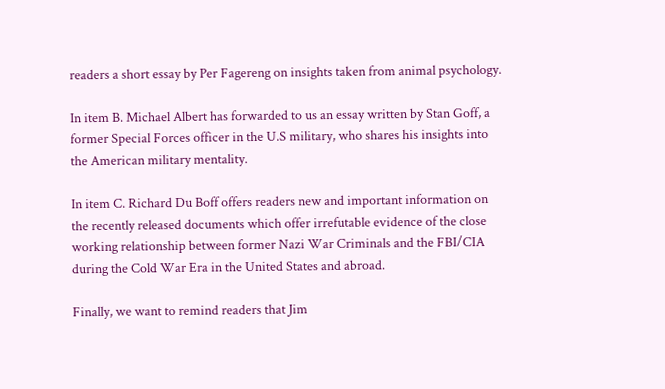readers a short essay by Per Fagereng on insights taken from animal psychology.

In item B. Michael Albert has forwarded to us an essay written by Stan Goff, a former Special Forces officer in the U.S military, who shares his insights into the American military mentality.

In item C. Richard Du Boff offers readers new and important information on the recently released documents which offer irrefutable evidence of the close working relationship between former Nazi War Criminals and the FBI/CIA during the Cold War Era in the United States and abroad.

Finally, we want to remind readers that Jim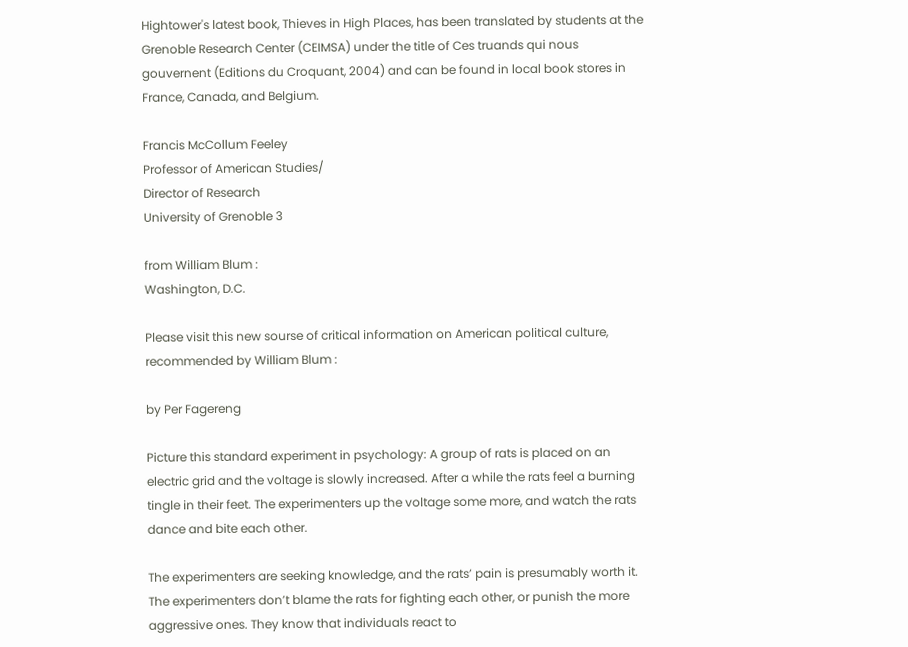Hightower's latest book, Thieves in High Places, has been translated by students at the Grenoble Research Center (CEIMSA) under the title of Ces truands qui nous gouvernent (Editions du Croquant, 2004) and can be found in local book stores in France, Canada, and Belgium.

Francis McCollum Feeley
Professor of American Studies/
Director of Research
University of Grenoble 3

from William Blum :
Washington, D.C.

Please visit this new sourse of critical information on American political culture, recommended by William Blum :

by Per Fagereng

Picture this standard experiment in psychology: A group of rats is placed on an electric grid and the voltage is slowly increased. After a while the rats feel a burning tingle in their feet. The experimenters up the voltage some more, and watch the rats dance and bite each other.

The experimenters are seeking knowledge, and the rats’ pain is presumably worth it. The experimenters don’t blame the rats for fighting each other, or punish the more aggressive ones. They know that individuals react to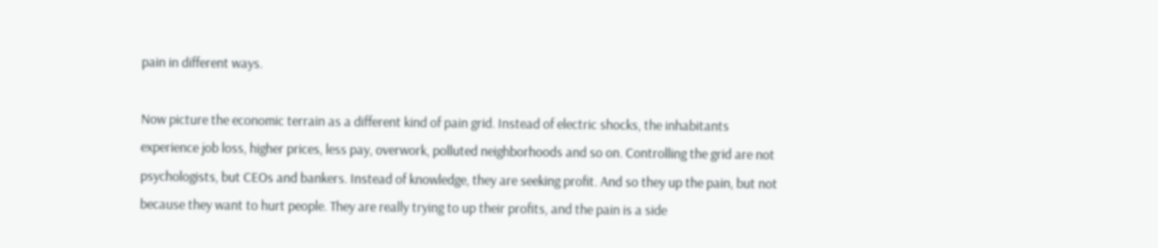pain in different ways.

Now picture the economic terrain as a different kind of pain grid. Instead of electric shocks, the inhabitants experience job loss, higher prices, less pay, overwork, polluted neighborhoods and so on. Controlling the grid are not psychologists, but CEOs and bankers. Instead of knowledge, they are seeking profit. And so they up the pain, but not because they want to hurt people. They are really trying to up their profits, and the pain is a side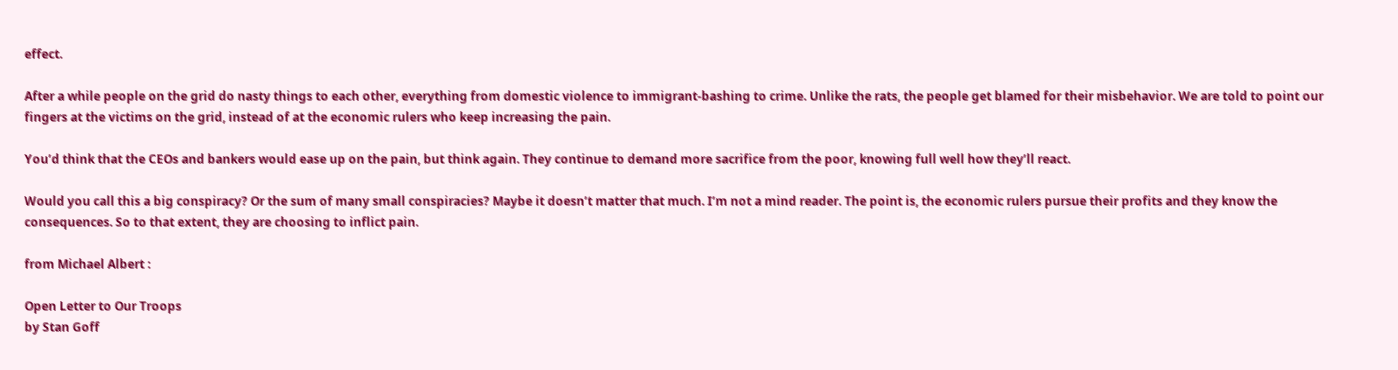effect.

After a while people on the grid do nasty things to each other, everything from domestic violence to immigrant-bashing to crime. Unlike the rats, the people get blamed for their misbehavior. We are told to point our fingers at the victims on the grid, instead of at the economic rulers who keep increasing the pain.

You’d think that the CEOs and bankers would ease up on the pain, but think again. They continue to demand more sacrifice from the poor, knowing full well how they’ll react.

Would you call this a big conspiracy? Or the sum of many small conspiracies? Maybe it doesn’t matter that much. I’m not a mind reader. The point is, the economic rulers pursue their profits and they know the consequences. So to that extent, they are choosing to inflict pain.

from Michael Albert :

Open Letter to Our Troops
by Stan Goff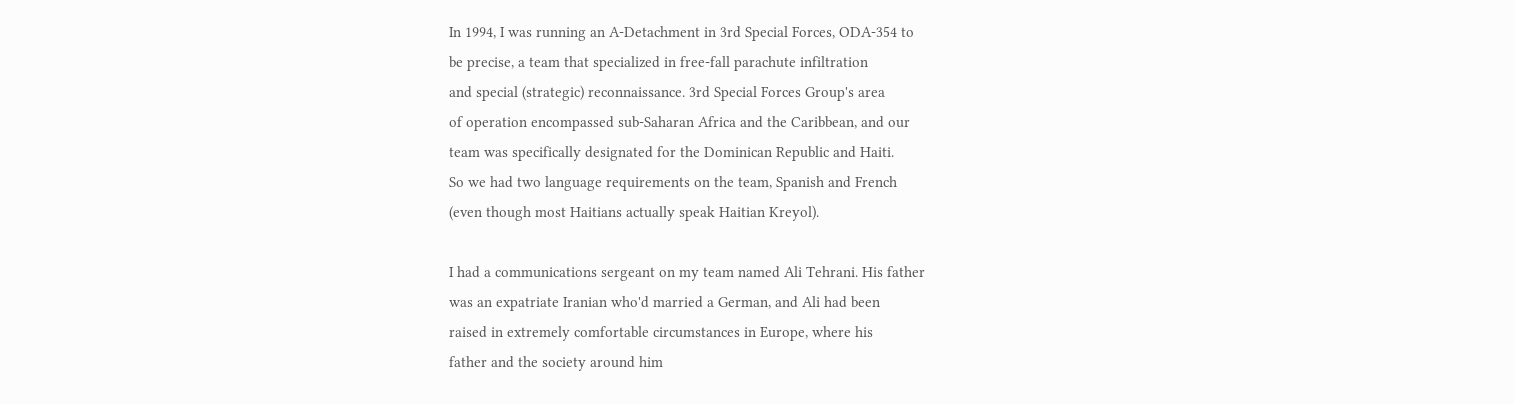In 1994, I was running an A-Detachment in 3rd Special Forces, ODA-354 to
be precise, a team that specialized in free-fall parachute infiltration
and special (strategic) reconnaissance. 3rd Special Forces Group's area
of operation encompassed sub-Saharan Africa and the Caribbean, and our
team was specifically designated for the Dominican Republic and Haiti.
So we had two language requirements on the team, Spanish and French
(even though most Haitians actually speak Haitian Kreyol).

I had a communications sergeant on my team named Ali Tehrani. His father
was an expatriate Iranian who'd married a German, and Ali had been
raised in extremely comfortable circumstances in Europe, where his
father and the society around him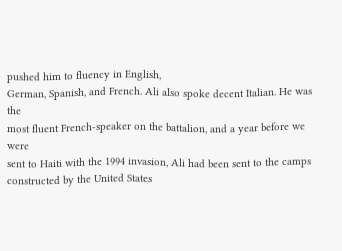pushed him to fluency in English,
German, Spanish, and French. Ali also spoke decent Italian. He was the
most fluent French-speaker on the battalion, and a year before we were
sent to Haiti with the 1994 invasion, Ali had been sent to the camps
constructed by the United States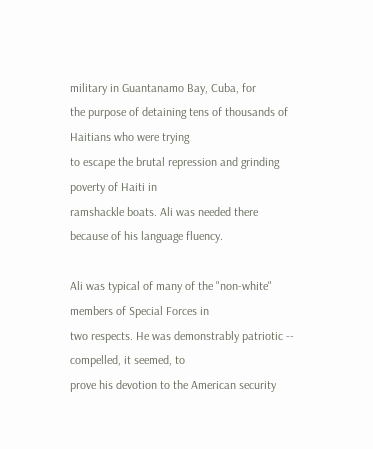military in Guantanamo Bay, Cuba, for
the purpose of detaining tens of thousands of Haitians who were trying
to escape the brutal repression and grinding poverty of Haiti in
ramshackle boats. Ali was needed there because of his language fluency.

Ali was typical of many of the "non-white" members of Special Forces in
two respects. He was demonstrably patriotic -- compelled, it seemed, to
prove his devotion to the American security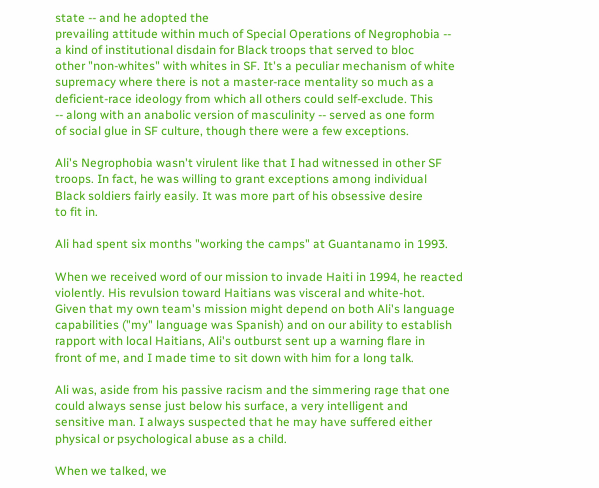state -- and he adopted the
prevailing attitude within much of Special Operations of Negrophobia --
a kind of institutional disdain for Black troops that served to bloc
other "non-whites" with whites in SF. It's a peculiar mechanism of white
supremacy where there is not a master-race mentality so much as a
deficient-race ideology from which all others could self-exclude. This
-- along with an anabolic version of masculinity -- served as one form
of social glue in SF culture, though there were a few exceptions.

Ali's Negrophobia wasn't virulent like that I had witnessed in other SF
troops. In fact, he was willing to grant exceptions among individual
Black soldiers fairly easily. It was more part of his obsessive desire
to fit in.

Ali had spent six months "working the camps" at Guantanamo in 1993.

When we received word of our mission to invade Haiti in 1994, he reacted
violently. His revulsion toward Haitians was visceral and white-hot.
Given that my own team's mission might depend on both Ali's language
capabilities ("my" language was Spanish) and on our ability to establish
rapport with local Haitians, Ali's outburst sent up a warning flare in
front of me, and I made time to sit down with him for a long talk.

Ali was, aside from his passive racism and the simmering rage that one
could always sense just below his surface, a very intelligent and
sensitive man. I always suspected that he may have suffered either
physical or psychological abuse as a child.

When we talked, we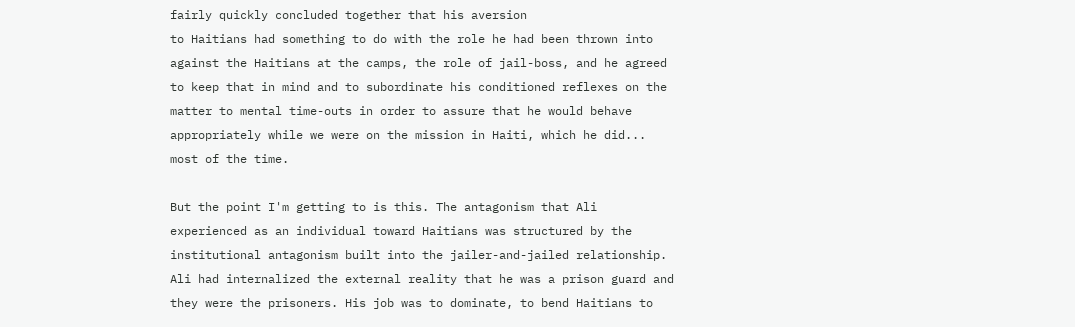fairly quickly concluded together that his aversion
to Haitians had something to do with the role he had been thrown into
against the Haitians at the camps, the role of jail-boss, and he agreed
to keep that in mind and to subordinate his conditioned reflexes on the
matter to mental time-outs in order to assure that he would behave
appropriately while we were on the mission in Haiti, which he did...
most of the time.

But the point I'm getting to is this. The antagonism that Ali
experienced as an individual toward Haitians was structured by the
institutional antagonism built into the jailer-and-jailed relationship.
Ali had internalized the external reality that he was a prison guard and
they were the prisoners. His job was to dominate, to bend Haitians to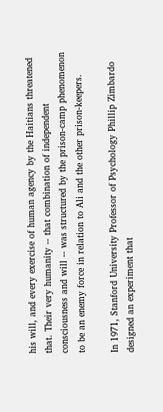his will, and every exercise of human agency by the Haitians threatened
that. Their very humanity -- that combination of independent
consciousness and will -- was structured by the prison-camp phenomenon
to be an enemy force in relation to Ali and the other prison-keepers.

In 1971, Stanford University Professor of Psychology Phillip Zimbardo
designed an experiment that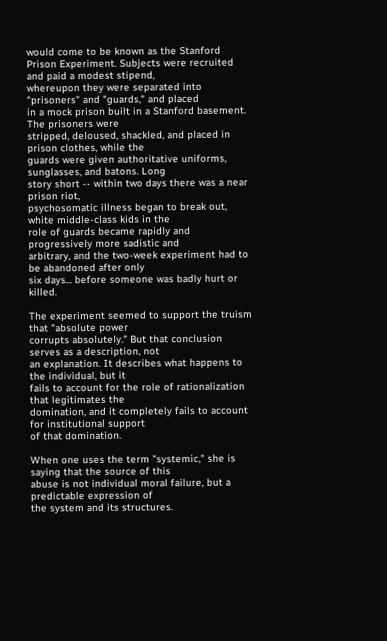would come to be known as the Stanford
Prison Experiment. Subjects were recruited and paid a modest stipend,
whereupon they were separated into "prisoners" and "guards," and placed
in a mock prison built in a Stanford basement. The prisoners were
stripped, deloused, shackled, and placed in prison clothes, while the
guards were given authoritative uniforms, sunglasses, and batons. Long
story short -- within two days there was a near prison riot,
psychosomatic illness began to break out, white middle-class kids in the
role of guards became rapidly and progressively more sadistic and
arbitrary, and the two-week experiment had to be abandoned after only
six days... before someone was badly hurt or killed.

The experiment seemed to support the truism that "absolute power
corrupts absolutely." But that conclusion serves as a description, not
an explanation. It describes what happens to the individual, but it
fails to account for the role of rationalization that legitimates the
domination, and it completely fails to account for institutional support
of that domination.

When one uses the term "systemic," she is saying that the source of this
abuse is not individual moral failure, but a predictable expression of
the system and its structures.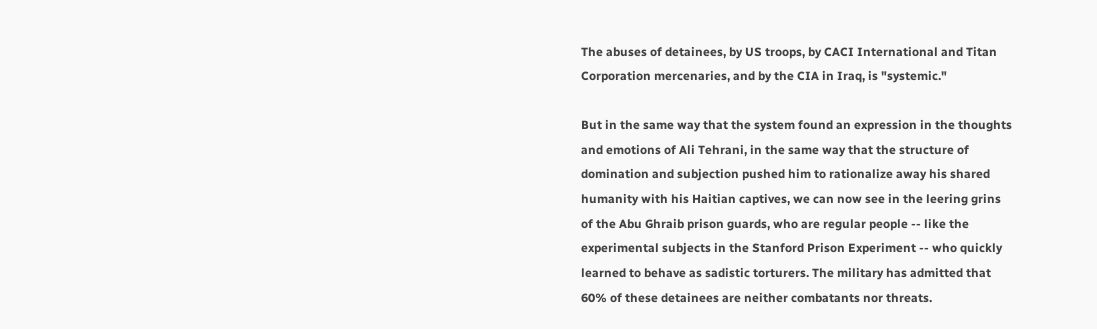The abuses of detainees, by US troops, by CACI International and Titan
Corporation mercenaries, and by the CIA in Iraq, is "systemic."

But in the same way that the system found an expression in the thoughts
and emotions of Ali Tehrani, in the same way that the structure of
domination and subjection pushed him to rationalize away his shared
humanity with his Haitian captives, we can now see in the leering grins
of the Abu Ghraib prison guards, who are regular people -- like the
experimental subjects in the Stanford Prison Experiment -- who quickly
learned to behave as sadistic torturers. The military has admitted that
60% of these detainees are neither combatants nor threats.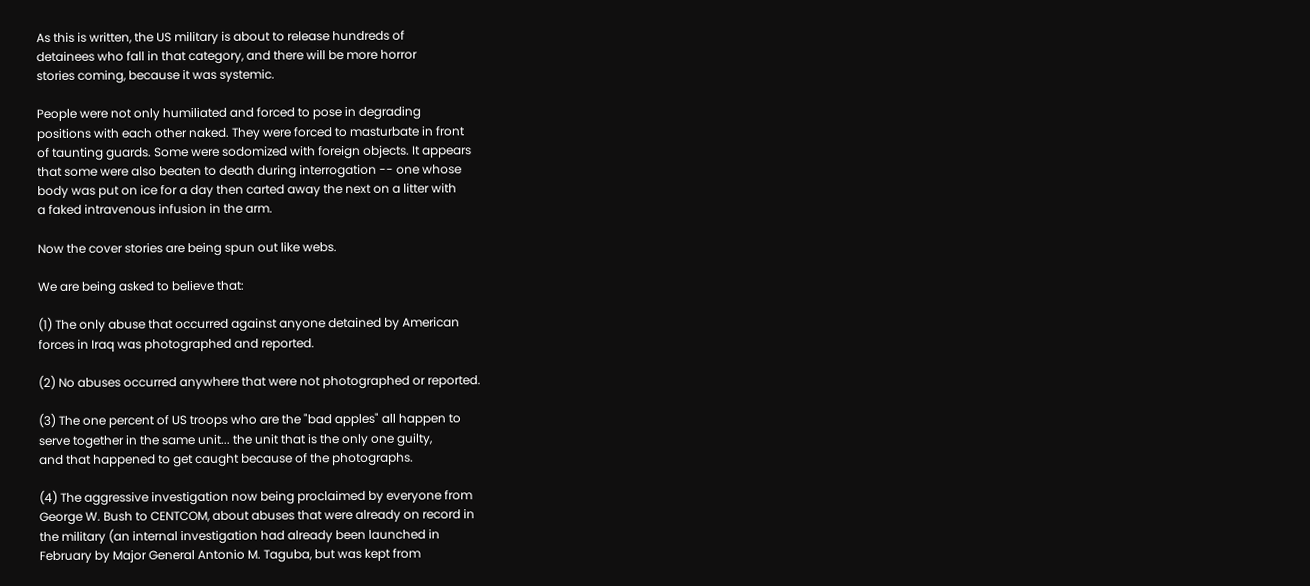As this is written, the US military is about to release hundreds of
detainees who fall in that category, and there will be more horror
stories coming, because it was systemic.

People were not only humiliated and forced to pose in degrading
positions with each other naked. They were forced to masturbate in front
of taunting guards. Some were sodomized with foreign objects. It appears
that some were also beaten to death during interrogation -- one whose
body was put on ice for a day then carted away the next on a litter with
a faked intravenous infusion in the arm.

Now the cover stories are being spun out like webs.

We are being asked to believe that:

(1) The only abuse that occurred against anyone detained by American
forces in Iraq was photographed and reported.

(2) No abuses occurred anywhere that were not photographed or reported.

(3) The one percent of US troops who are the "bad apples" all happen to
serve together in the same unit... the unit that is the only one guilty,
and that happened to get caught because of the photographs.

(4) The aggressive investigation now being proclaimed by everyone from
George W. Bush to CENTCOM, about abuses that were already on record in
the military (an internal investigation had already been launched in
February by Major General Antonio M. Taguba, but was kept from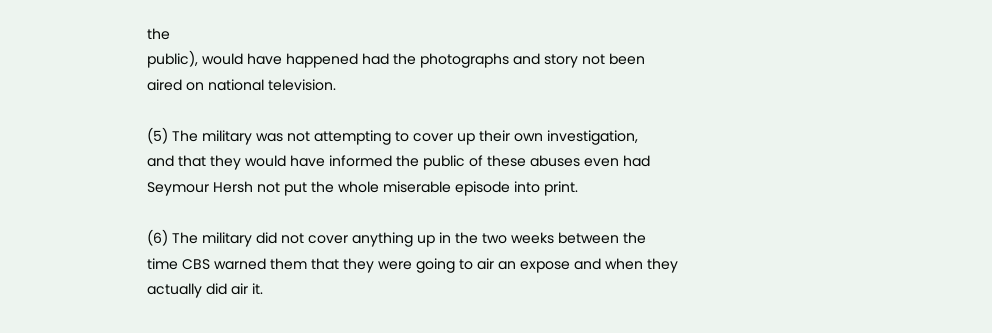the
public), would have happened had the photographs and story not been
aired on national television.

(5) The military was not attempting to cover up their own investigation,
and that they would have informed the public of these abuses even had
Seymour Hersh not put the whole miserable episode into print.

(6) The military did not cover anything up in the two weeks between the
time CBS warned them that they were going to air an expose and when they
actually did air it.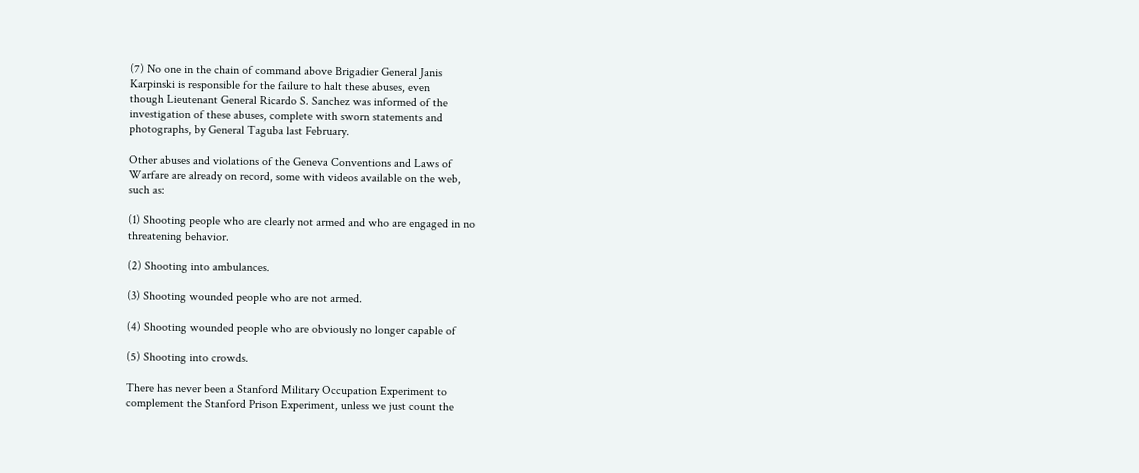(7) No one in the chain of command above Brigadier General Janis
Karpinski is responsible for the failure to halt these abuses, even
though Lieutenant General Ricardo S. Sanchez was informed of the
investigation of these abuses, complete with sworn statements and
photographs, by General Taguba last February.

Other abuses and violations of the Geneva Conventions and Laws of
Warfare are already on record, some with videos available on the web,
such as:

(1) Shooting people who are clearly not armed and who are engaged in no
threatening behavior.

(2) Shooting into ambulances.

(3) Shooting wounded people who are not armed.

(4) Shooting wounded people who are obviously no longer capable of

(5) Shooting into crowds.

There has never been a Stanford Military Occupation Experiment to
complement the Stanford Prison Experiment, unless we just count the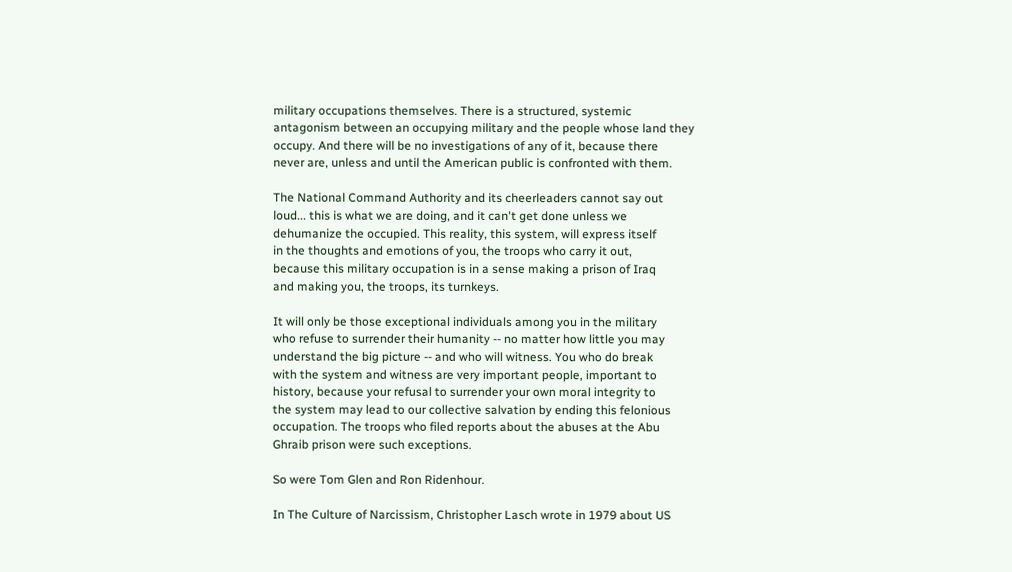military occupations themselves. There is a structured, systemic
antagonism between an occupying military and the people whose land they
occupy. And there will be no investigations of any of it, because there
never are, unless and until the American public is confronted with them.

The National Command Authority and its cheerleaders cannot say out
loud... this is what we are doing, and it can't get done unless we
dehumanize the occupied. This reality, this system, will express itself
in the thoughts and emotions of you, the troops who carry it out,
because this military occupation is in a sense making a prison of Iraq
and making you, the troops, its turnkeys.

It will only be those exceptional individuals among you in the military
who refuse to surrender their humanity -- no matter how little you may
understand the big picture -- and who will witness. You who do break
with the system and witness are very important people, important to
history, because your refusal to surrender your own moral integrity to
the system may lead to our collective salvation by ending this felonious
occupation. The troops who filed reports about the abuses at the Abu
Ghraib prison were such exceptions.

So were Tom Glen and Ron Ridenhour.

In The Culture of Narcissism, Christopher Lasch wrote in 1979 about US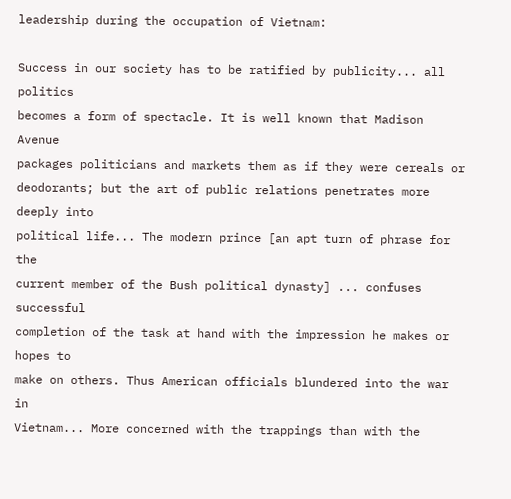leadership during the occupation of Vietnam:

Success in our society has to be ratified by publicity... all politics
becomes a form of spectacle. It is well known that Madison Avenue
packages politicians and markets them as if they were cereals or
deodorants; but the art of public relations penetrates more deeply into
political life... The modern prince [an apt turn of phrase for the
current member of the Bush political dynasty] ... confuses successful
completion of the task at hand with the impression he makes or hopes to
make on others. Thus American officials blundered into the war in
Vietnam... More concerned with the trappings than with the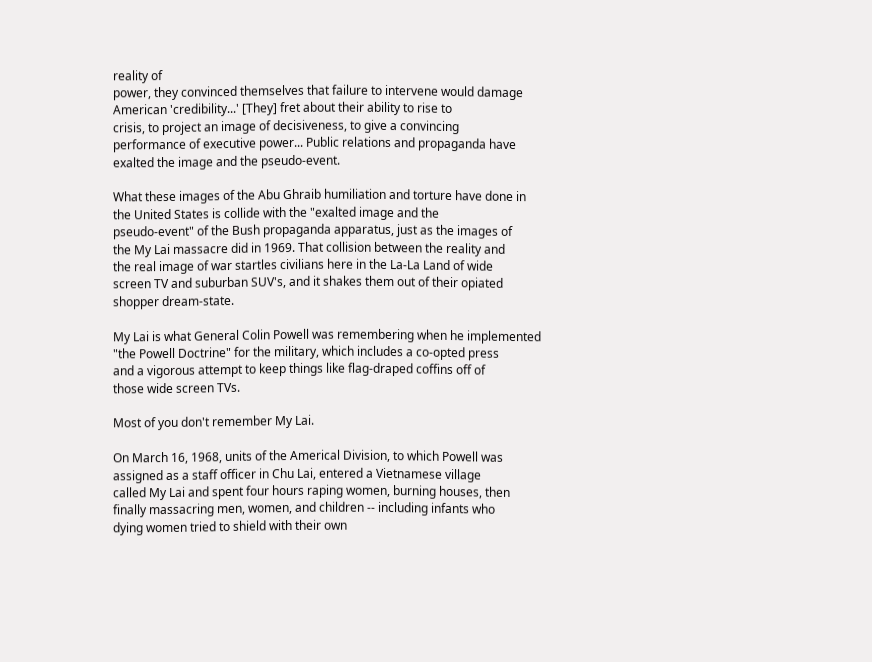reality of
power, they convinced themselves that failure to intervene would damage
American 'credibility...' [They] fret about their ability to rise to
crisis, to project an image of decisiveness, to give a convincing
performance of executive power... Public relations and propaganda have
exalted the image and the pseudo-event.

What these images of the Abu Ghraib humiliation and torture have done in
the United States is collide with the "exalted image and the
pseudo-event" of the Bush propaganda apparatus, just as the images of
the My Lai massacre did in 1969. That collision between the reality and
the real image of war startles civilians here in the La-La Land of wide
screen TV and suburban SUV's, and it shakes them out of their opiated
shopper dream-state.

My Lai is what General Colin Powell was remembering when he implemented
"the Powell Doctrine" for the military, which includes a co-opted press
and a vigorous attempt to keep things like flag-draped coffins off of
those wide screen TVs.

Most of you don't remember My Lai.

On March 16, 1968, units of the Americal Division, to which Powell was
assigned as a staff officer in Chu Lai, entered a Vietnamese village
called My Lai and spent four hours raping women, burning houses, then
finally massacring men, women, and children -- including infants who
dying women tried to shield with their own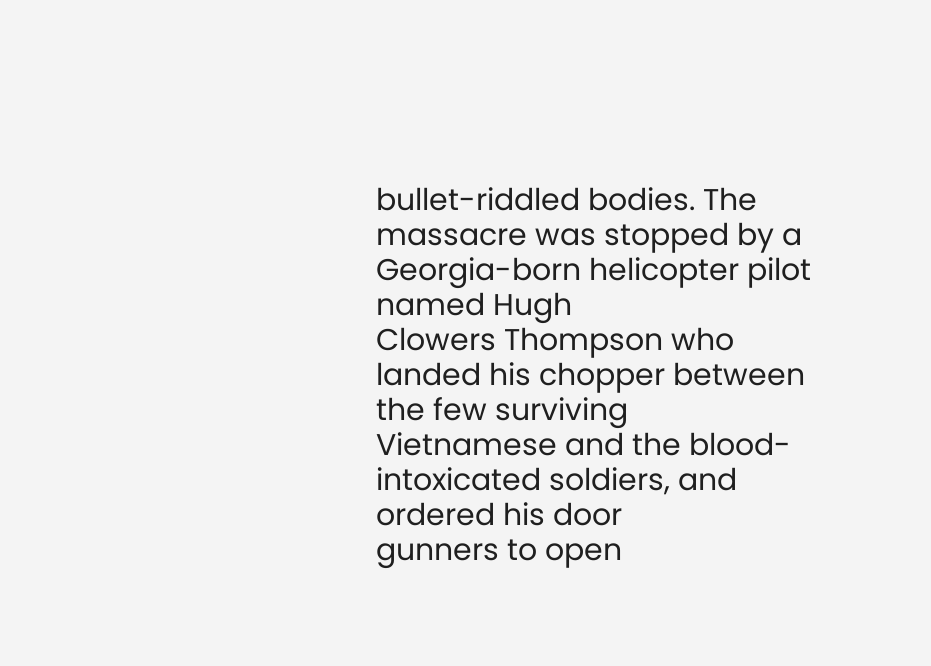bullet-riddled bodies. The
massacre was stopped by a Georgia-born helicopter pilot named Hugh
Clowers Thompson who landed his chopper between the few surviving
Vietnamese and the blood-intoxicated soldiers, and ordered his door
gunners to open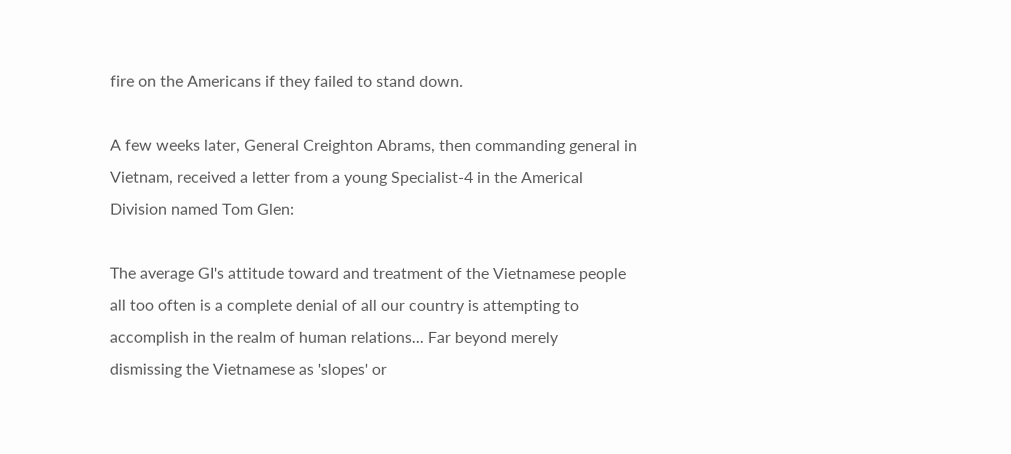fire on the Americans if they failed to stand down.

A few weeks later, General Creighton Abrams, then commanding general in
Vietnam, received a letter from a young Specialist-4 in the Americal
Division named Tom Glen:

The average GI's attitude toward and treatment of the Vietnamese people
all too often is a complete denial of all our country is attempting to
accomplish in the realm of human relations... Far beyond merely
dismissing the Vietnamese as 'slopes' or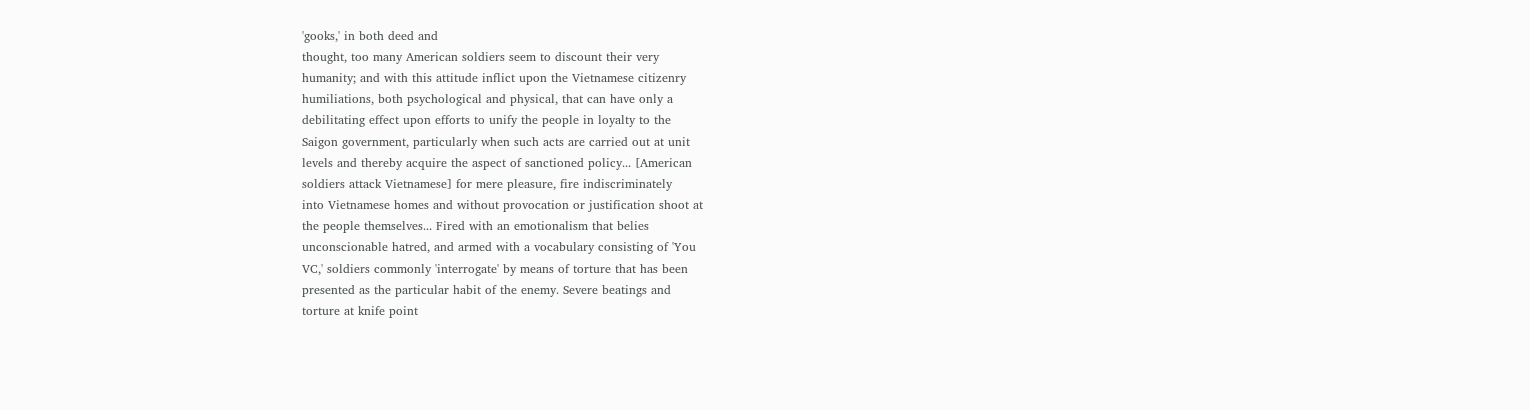'gooks,' in both deed and
thought, too many American soldiers seem to discount their very
humanity; and with this attitude inflict upon the Vietnamese citizenry
humiliations, both psychological and physical, that can have only a
debilitating effect upon efforts to unify the people in loyalty to the
Saigon government, particularly when such acts are carried out at unit
levels and thereby acquire the aspect of sanctioned policy... [American
soldiers attack Vietnamese] for mere pleasure, fire indiscriminately
into Vietnamese homes and without provocation or justification shoot at
the people themselves... Fired with an emotionalism that belies
unconscionable hatred, and armed with a vocabulary consisting of 'You
VC,' soldiers commonly 'interrogate' by means of torture that has been
presented as the particular habit of the enemy. Severe beatings and
torture at knife point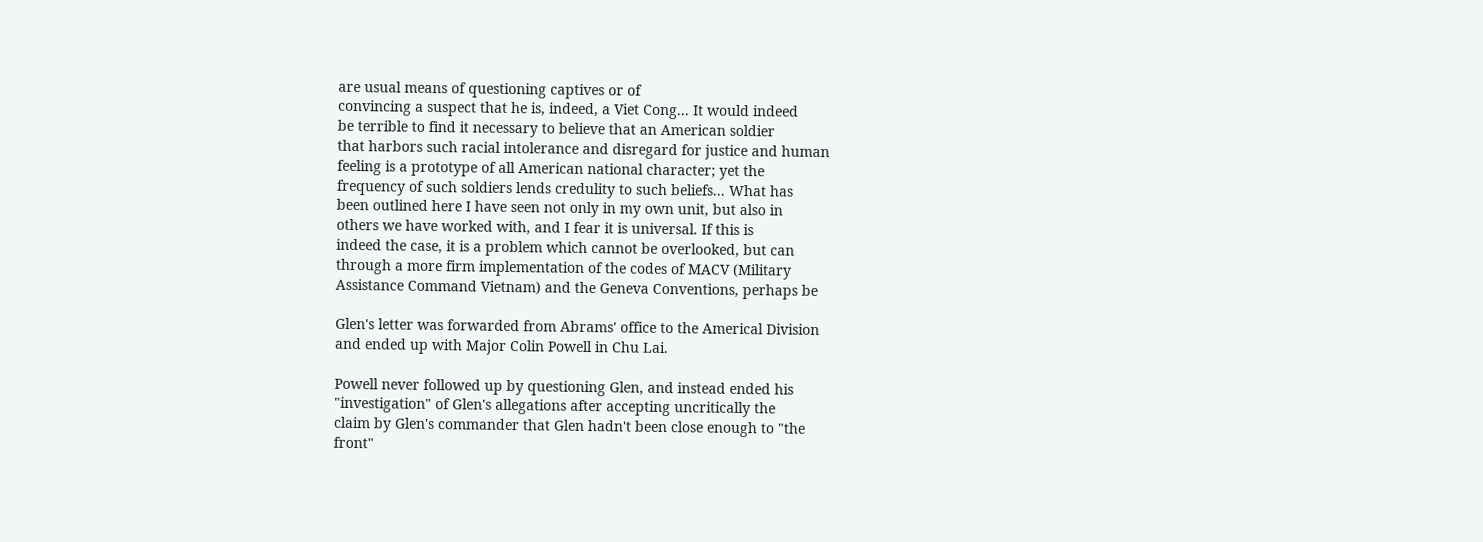are usual means of questioning captives or of
convincing a suspect that he is, indeed, a Viet Cong... It would indeed
be terrible to find it necessary to believe that an American soldier
that harbors such racial intolerance and disregard for justice and human
feeling is a prototype of all American national character; yet the
frequency of such soldiers lends credulity to such beliefs... What has
been outlined here I have seen not only in my own unit, but also in
others we have worked with, and I fear it is universal. If this is
indeed the case, it is a problem which cannot be overlooked, but can
through a more firm implementation of the codes of MACV (Military
Assistance Command Vietnam) and the Geneva Conventions, perhaps be

Glen's letter was forwarded from Abrams' office to the Americal Division
and ended up with Major Colin Powell in Chu Lai.

Powell never followed up by questioning Glen, and instead ended his
"investigation" of Glen's allegations after accepting uncritically the
claim by Glen's commander that Glen hadn't been close enough to "the
front"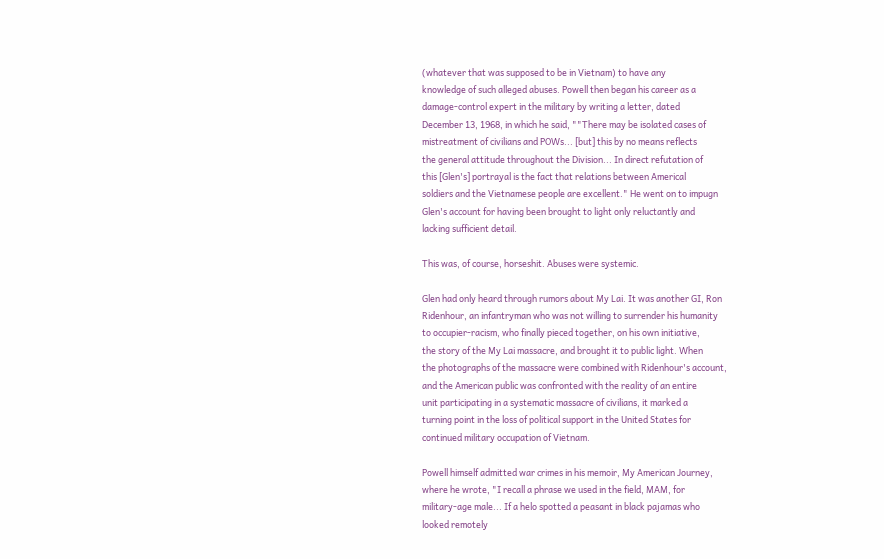(whatever that was supposed to be in Vietnam) to have any
knowledge of such alleged abuses. Powell then began his career as a
damage-control expert in the military by writing a letter, dated
December 13, 1968, in which he said, ""There may be isolated cases of
mistreatment of civilians and POWs... [but] this by no means reflects
the general attitude throughout the Division... In direct refutation of
this [Glen's] portrayal is the fact that relations between Americal
soldiers and the Vietnamese people are excellent." He went on to impugn
Glen's account for having been brought to light only reluctantly and
lacking sufficient detail.

This was, of course, horseshit. Abuses were systemic.

Glen had only heard through rumors about My Lai. It was another GI, Ron
Ridenhour, an infantryman who was not willing to surrender his humanity
to occupier-racism, who finally pieced together, on his own initiative,
the story of the My Lai massacre, and brought it to public light. When
the photographs of the massacre were combined with Ridenhour's account,
and the American public was confronted with the reality of an entire
unit participating in a systematic massacre of civilians, it marked a
turning point in the loss of political support in the United States for
continued military occupation of Vietnam.

Powell himself admitted war crimes in his memoir, My American Journey,
where he wrote, "I recall a phrase we used in the field, MAM, for
military-age male... If a helo spotted a peasant in black pajamas who
looked remotely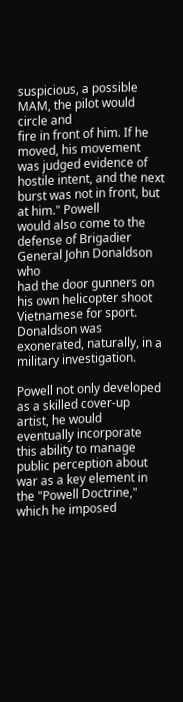suspicious, a possible MAM, the pilot would circle and
fire in front of him. If he moved, his movement was judged evidence of
hostile intent, and the next burst was not in front, but at him." Powell
would also come to the defense of Brigadier General John Donaldson who
had the door gunners on his own helicopter shoot Vietnamese for sport.
Donaldson was exonerated, naturally, in a military investigation.

Powell not only developed as a skilled cover-up artist, he would
eventually incorporate this ability to manage public perception about
war as a key element in the "Powell Doctrine," which he imposed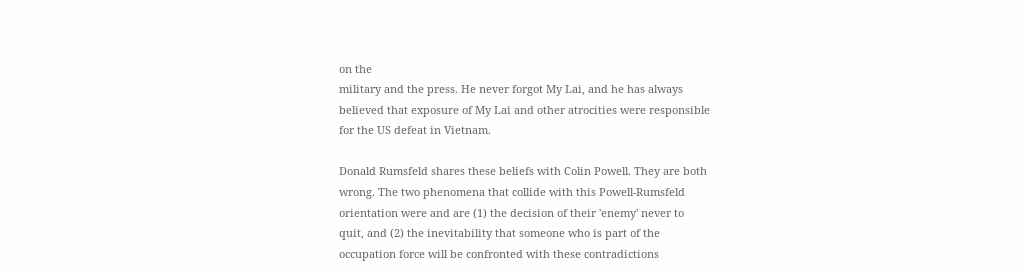on the
military and the press. He never forgot My Lai, and he has always
believed that exposure of My Lai and other atrocities were responsible
for the US defeat in Vietnam.

Donald Rumsfeld shares these beliefs with Colin Powell. They are both
wrong. The two phenomena that collide with this Powell-Rumsfeld
orientation were and are (1) the decision of their 'enemy' never to
quit, and (2) the inevitability that someone who is part of the
occupation force will be confronted with these contradictions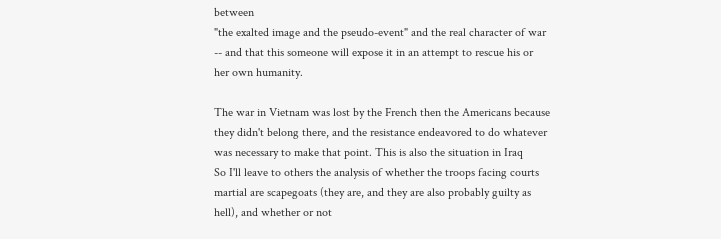between
"the exalted image and the pseudo-event" and the real character of war
-- and that this someone will expose it in an attempt to rescue his or
her own humanity.

The war in Vietnam was lost by the French then the Americans because
they didn't belong there, and the resistance endeavored to do whatever
was necessary to make that point. This is also the situation in Iraq
So I'll leave to others the analysis of whether the troops facing courts
martial are scapegoats (they are, and they are also probably guilty as
hell), and whether or not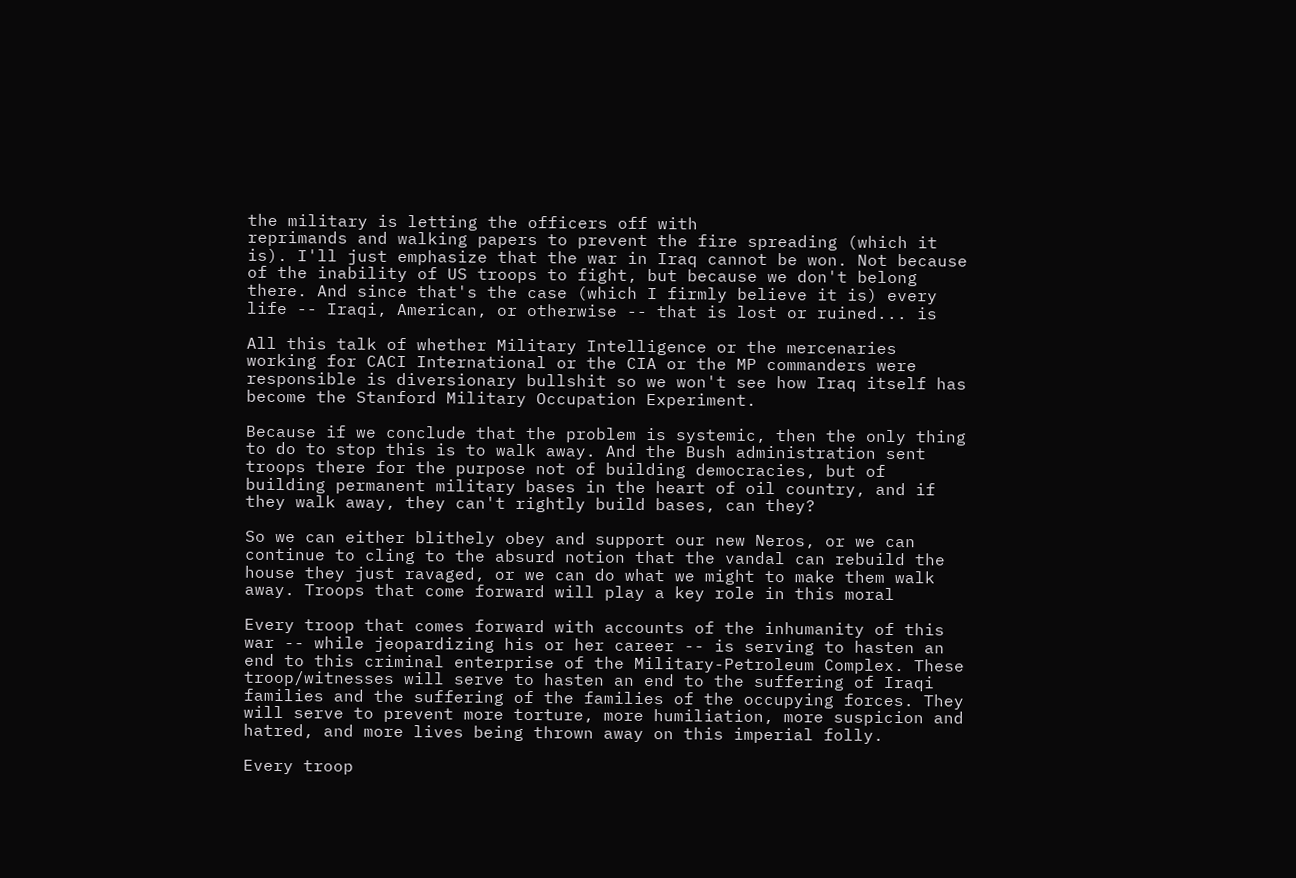the military is letting the officers off with
reprimands and walking papers to prevent the fire spreading (which it
is). I'll just emphasize that the war in Iraq cannot be won. Not because
of the inability of US troops to fight, but because we don't belong
there. And since that's the case (which I firmly believe it is) every
life -- Iraqi, American, or otherwise -- that is lost or ruined... is

All this talk of whether Military Intelligence or the mercenaries
working for CACI International or the CIA or the MP commanders were
responsible is diversionary bullshit so we won't see how Iraq itself has
become the Stanford Military Occupation Experiment.

Because if we conclude that the problem is systemic, then the only thing
to do to stop this is to walk away. And the Bush administration sent
troops there for the purpose not of building democracies, but of
building permanent military bases in the heart of oil country, and if
they walk away, they can't rightly build bases, can they?

So we can either blithely obey and support our new Neros, or we can
continue to cling to the absurd notion that the vandal can rebuild the
house they just ravaged, or we can do what we might to make them walk
away. Troops that come forward will play a key role in this moral

Every troop that comes forward with accounts of the inhumanity of this
war -- while jeopardizing his or her career -- is serving to hasten an
end to this criminal enterprise of the Military-Petroleum Complex. These
troop/witnesses will serve to hasten an end to the suffering of Iraqi
families and the suffering of the families of the occupying forces. They
will serve to prevent more torture, more humiliation, more suspicion and
hatred, and more lives being thrown away on this imperial folly.

Every troop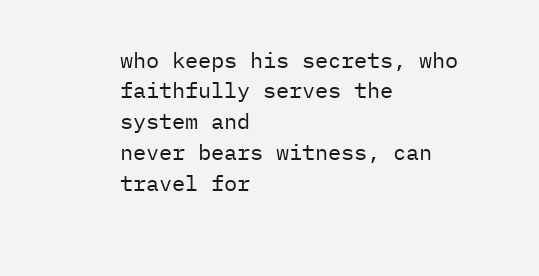who keeps his secrets, who faithfully serves the system and
never bears witness, can travel for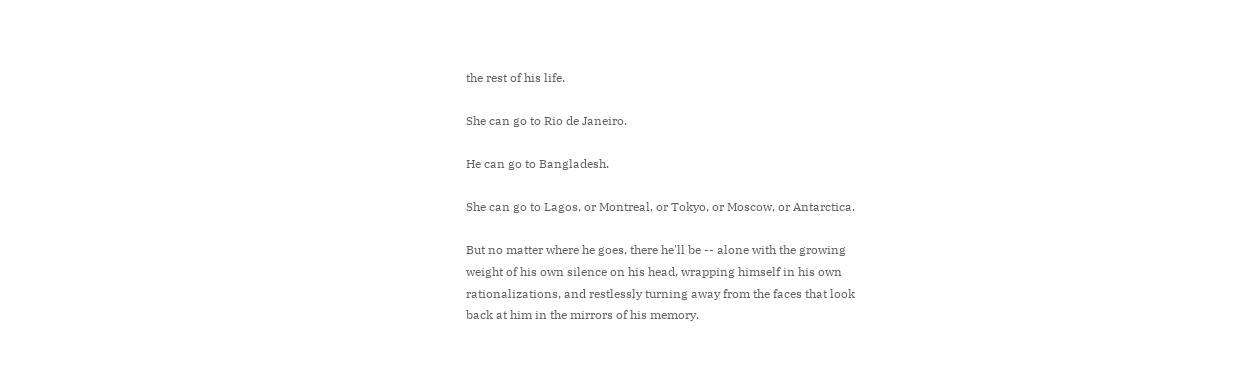the rest of his life.

She can go to Rio de Janeiro.

He can go to Bangladesh.

She can go to Lagos, or Montreal, or Tokyo, or Moscow, or Antarctica.

But no matter where he goes, there he'll be -- alone with the growing
weight of his own silence on his head, wrapping himself in his own
rationalizations, and restlessly turning away from the faces that look
back at him in the mirrors of his memory.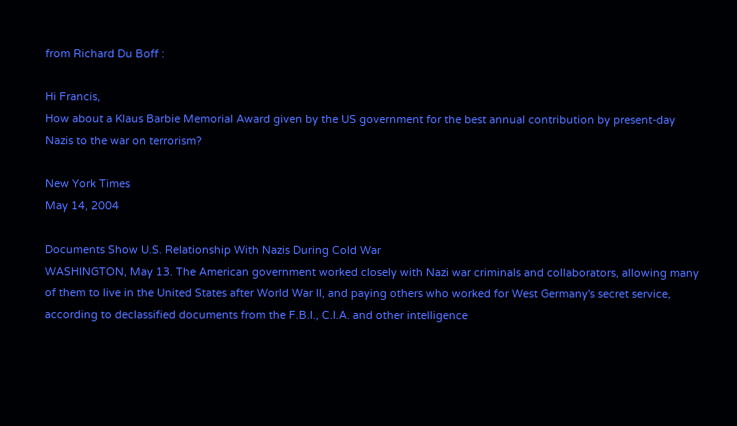from Richard Du Boff :

Hi Francis,
How about a Klaus Barbie Memorial Award given by the US government for the best annual contribution by present-day Nazis to the war on terrorism?

New York Times
May 14, 2004

Documents Show U.S. Relationship With Nazis During Cold War
WASHINGTON, May 13. The American government worked closely with Nazi war criminals and collaborators, allowing many of them to live in the United States after World War II, and paying others who worked for West Germany's secret service, according to declassified documents from the F.B.I., C.I.A. and other intelligence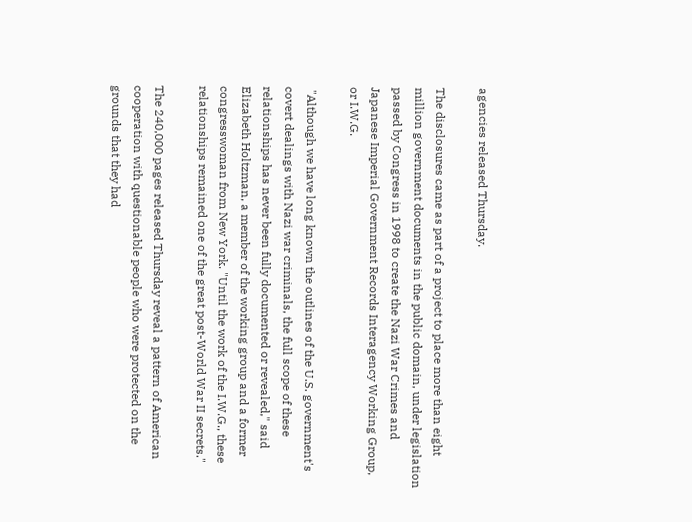agencies released Thursday.

The disclosures came as part of a project to place more than eight million government documents in the public domain, under legislation passed by Congress in 1998 to create the Nazi War Crimes and Japanese Imperial Government Records Interagency Working Group, or I.W.G.

 "Although we have long known the outlines of the U.S. government's covert dealings with Nazi war criminals, the full scope of these relationships has never been fully documented or revealed," said Elizabeth Holtzman, a member of the working group and a former congresswoman from New York. "Until the work of the I.W.G., these relationships remained one of the great post-World War II secrets."

The 240,000 pages released Thursday reveal a pattern of American cooperation with questionable people who were protected on the grounds that they had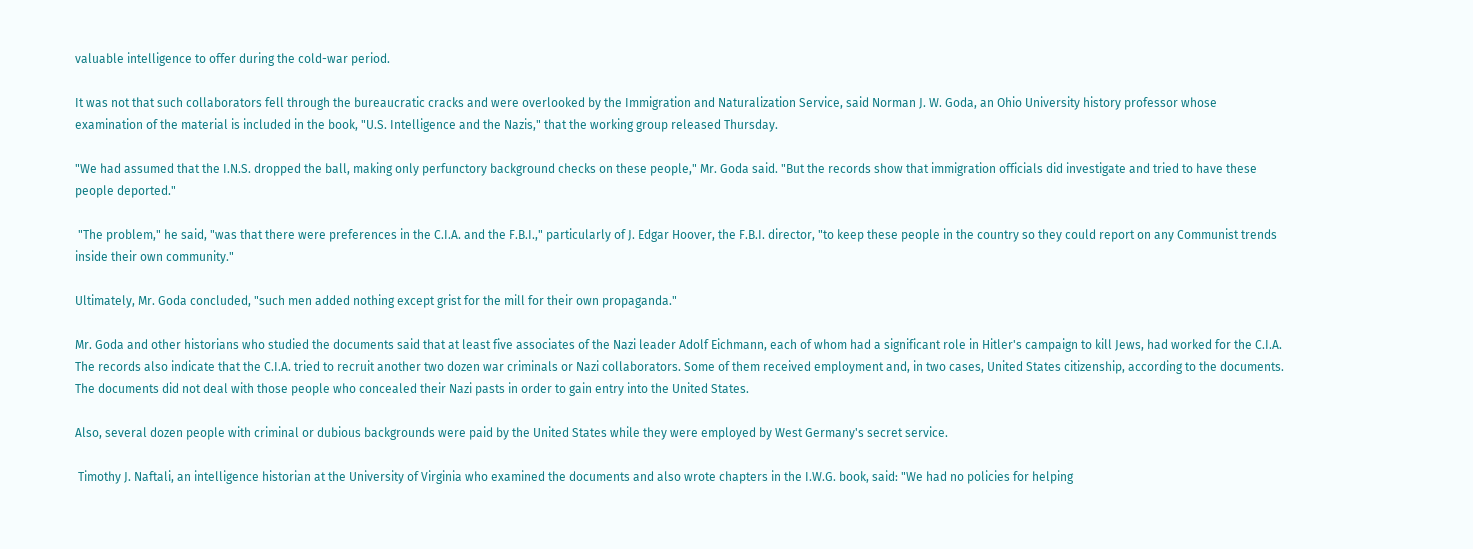valuable intelligence to offer during the cold-war period.

It was not that such collaborators fell through the bureaucratic cracks and were overlooked by the Immigration and Naturalization Service, said Norman J. W. Goda, an Ohio University history professor whose examination of the material is included in the book, "U.S. Intelligence and the Nazis," that the working group released Thursday.

"We had assumed that the I.N.S. dropped the ball, making only perfunctory background checks on these people," Mr. Goda said. "But the records show that immigration officials did investigate and tried to have these people deported."

 "The problem," he said, "was that there were preferences in the C.I.A. and the F.B.I.," particularly of J. Edgar Hoover, the F.B.I. director, "to keep these people in the country so they could report on any Communist trends inside their own community."

Ultimately, Mr. Goda concluded, "such men added nothing except grist for the mill for their own propaganda."

Mr. Goda and other historians who studied the documents said that at least five associates of the Nazi leader Adolf Eichmann, each of whom had a significant role in Hitler's campaign to kill Jews, had worked for the C.I.A. The records also indicate that the C.I.A. tried to recruit another two dozen war criminals or Nazi collaborators. Some of them received employment and, in two cases, United States citizenship, according to the documents. The documents did not deal with those people who concealed their Nazi pasts in order to gain entry into the United States.

Also, several dozen people with criminal or dubious backgrounds were paid by the United States while they were employed by West Germany's secret service.

 Timothy J. Naftali, an intelligence historian at the University of Virginia who examined the documents and also wrote chapters in the I.W.G. book, said: "We had no policies for helping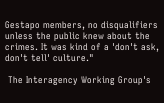Gestapo members, no disqualifiers unless the public knew about the crimes. It was kind of a 'don't ask, don't tell' culture."

 The Interagency Working Group's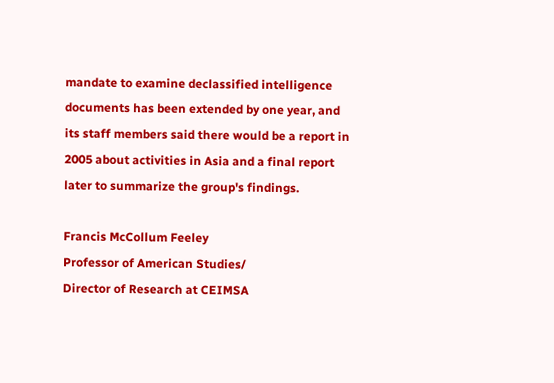mandate to examine declassified intelligence documents has been extended by one year, and its staff members said there would be a report in 2005 about activities in Asia and a final report later to summarize the group's findings.

Francis McCollum Feeley
Professor of American Studies/
Director of Research at CEIMSA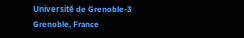Université de Grenoble-3
Grenoble, France